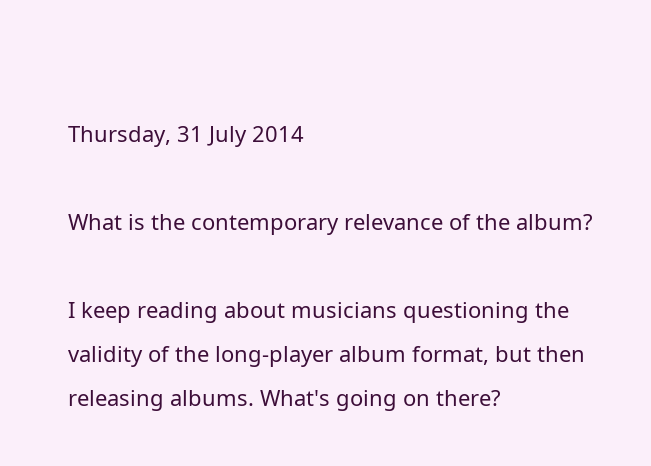Thursday, 31 July 2014

What is the contemporary relevance of the album?

I keep reading about musicians questioning the validity of the long-player album format, but then releasing albums. What's going on there?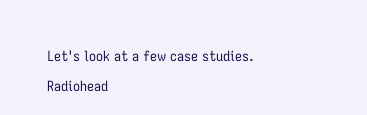Let's look at a few case studies.

Radiohead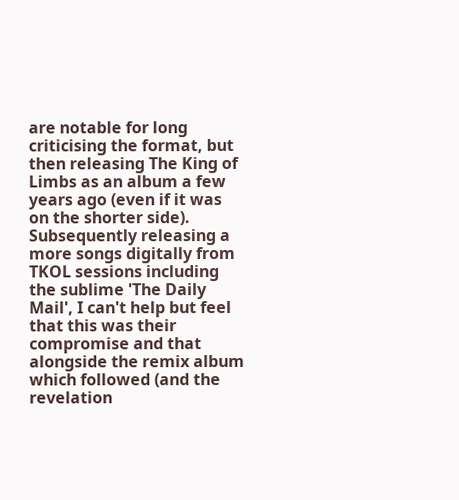are notable for long criticising the format, but then releasing The King of Limbs as an album a few years ago (even if it was on the shorter side). Subsequently releasing a more songs digitally from TKOL sessions including the sublime 'The Daily Mail', I can't help but feel that this was their compromise and that alongside the remix album which followed (and the revelation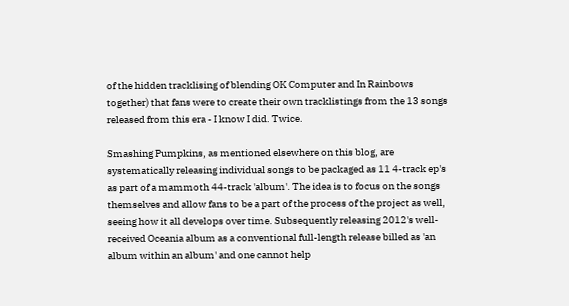of the hidden tracklising of blending OK Computer and In Rainbows together) that fans were to create their own tracklistings from the 13 songs released from this era - I know I did. Twice.

Smashing Pumpkins, as mentioned elsewhere on this blog, are systematically releasing individual songs to be packaged as 11 4-track ep's as part of a mammoth 44-track 'album'. The idea is to focus on the songs themselves and allow fans to be a part of the process of the project as well, seeing how it all develops over time. Subsequently releasing 2012's well-received Oceania album as a conventional full-length release billed as 'an album within an album' and one cannot help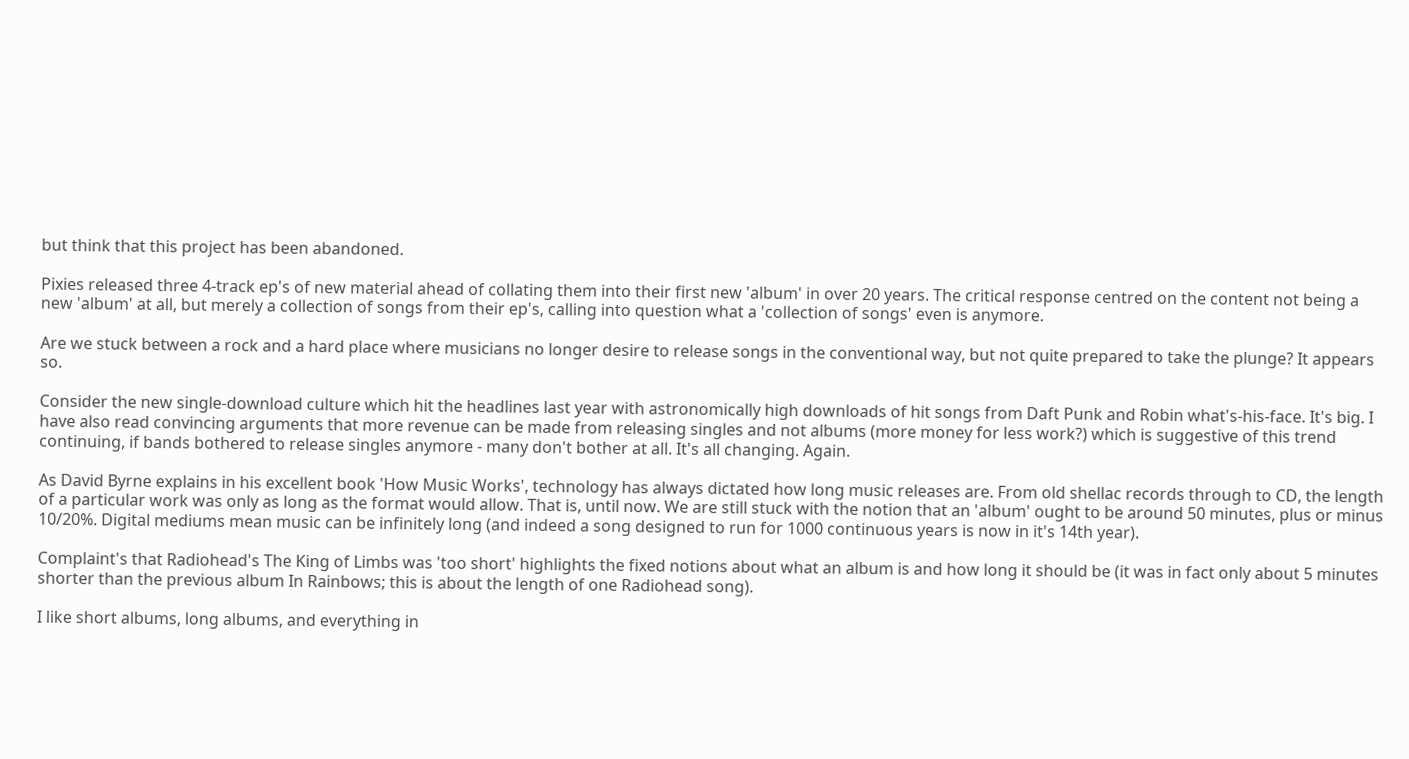but think that this project has been abandoned.

Pixies released three 4-track ep's of new material ahead of collating them into their first new 'album' in over 20 years. The critical response centred on the content not being a new 'album' at all, but merely a collection of songs from their ep's, calling into question what a 'collection of songs' even is anymore.

Are we stuck between a rock and a hard place where musicians no longer desire to release songs in the conventional way, but not quite prepared to take the plunge? It appears so.

Consider the new single-download culture which hit the headlines last year with astronomically high downloads of hit songs from Daft Punk and Robin what's-his-face. It's big. I have also read convincing arguments that more revenue can be made from releasing singles and not albums (more money for less work?) which is suggestive of this trend continuing, if bands bothered to release singles anymore - many don't bother at all. It's all changing. Again.

As David Byrne explains in his excellent book 'How Music Works', technology has always dictated how long music releases are. From old shellac records through to CD, the length of a particular work was only as long as the format would allow. That is, until now. We are still stuck with the notion that an 'album' ought to be around 50 minutes, plus or minus 10/20%. Digital mediums mean music can be infinitely long (and indeed a song designed to run for 1000 continuous years is now in it's 14th year).

Complaint's that Radiohead's The King of Limbs was 'too short' highlights the fixed notions about what an album is and how long it should be (it was in fact only about 5 minutes shorter than the previous album In Rainbows; this is about the length of one Radiohead song).

I like short albums, long albums, and everything in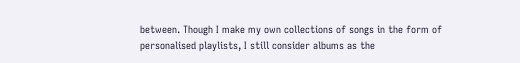between. Though I make my own collections of songs in the form of personalised playlists, I still consider albums as the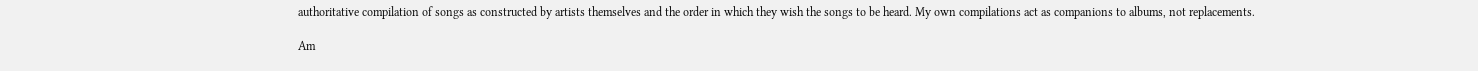authoritative compilation of songs as constructed by artists themselves and the order in which they wish the songs to be heard. My own compilations act as companions to albums, not replacements.

Am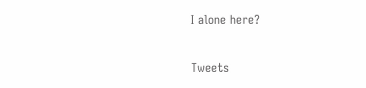I alone here?

Tweets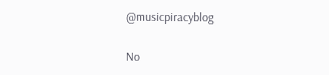@musicpiracyblog

No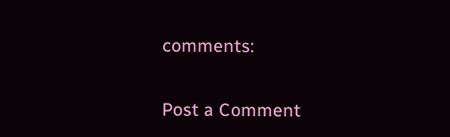comments:

Post a Comment